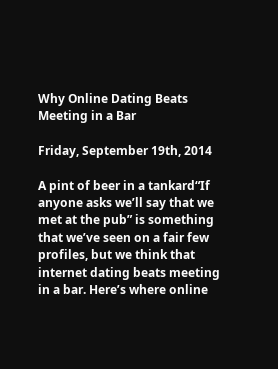Why Online Dating Beats Meeting in a Bar

Friday, September 19th, 2014

A pint of beer in a tankard“If anyone asks we’ll say that we met at the pub” is something that we’ve seen on a fair few profiles, but we think that internet dating beats meeting in a bar. Here’s where online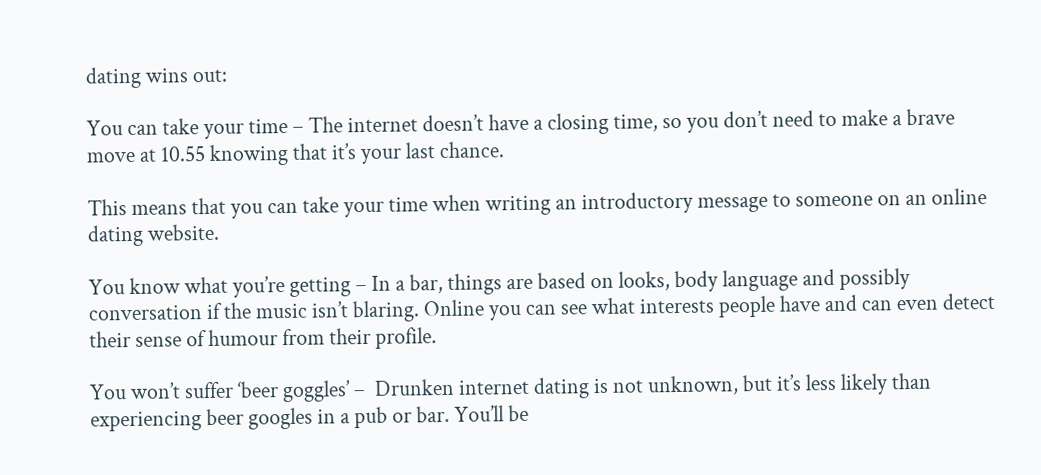dating wins out:

You can take your time – The internet doesn’t have a closing time, so you don’t need to make a brave move at 10.55 knowing that it’s your last chance.

This means that you can take your time when writing an introductory message to someone on an online dating website.

You know what you’re getting – In a bar, things are based on looks, body language and possibly conversation if the music isn’t blaring. Online you can see what interests people have and can even detect their sense of humour from their profile.

You won’t suffer ‘beer goggles’ –  Drunken internet dating is not unknown, but it’s less likely than experiencing beer googles in a pub or bar. You’ll be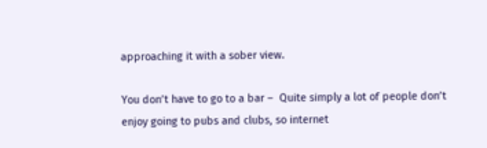approaching it with a sober view.

You don’t have to go to a bar –  Quite simply a lot of people don’t enjoy going to pubs and clubs, so internet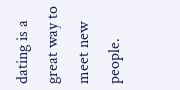dating is a great way to meet new people.